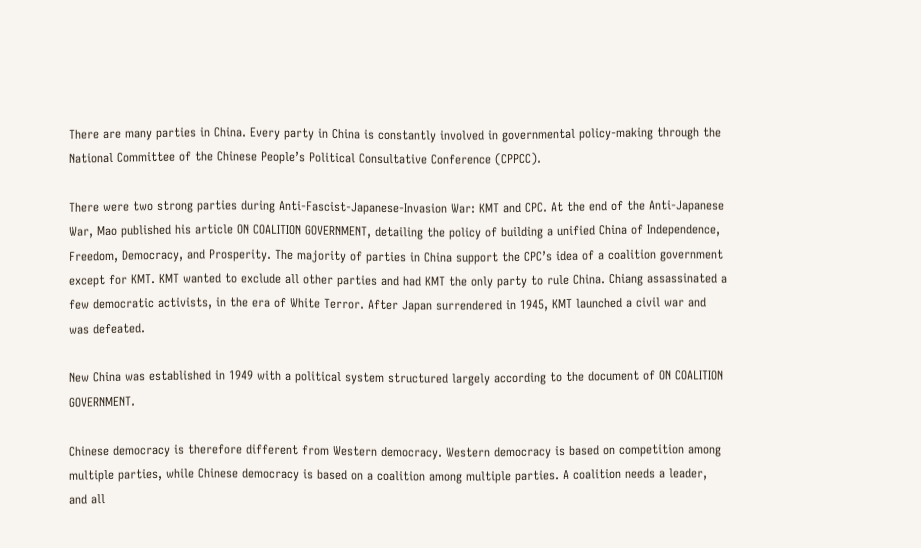There are many parties in China. Every party in China is constantly involved in governmental policy-making through the National Committee of the Chinese People’s Political Consultative Conference (CPPCC).

There were two strong parties during Anti-Fascist-Japanese-Invasion War: KMT and CPC. At the end of the Anti-Japanese War, Mao published his article ON COALITION GOVERNMENT, detailing the policy of building a unified China of Independence, Freedom, Democracy, and Prosperity. The majority of parties in China support the CPC’s idea of a coalition government except for KMT. KMT wanted to exclude all other parties and had KMT the only party to rule China. Chiang assassinated a few democratic activists, in the era of White Terror. After Japan surrendered in 1945, KMT launched a civil war and was defeated.

New China was established in 1949 with a political system structured largely according to the document of ON COALITION GOVERNMENT.

Chinese democracy is therefore different from Western democracy. Western democracy is based on competition among multiple parties, while Chinese democracy is based on a coalition among multiple parties. A coalition needs a leader, and all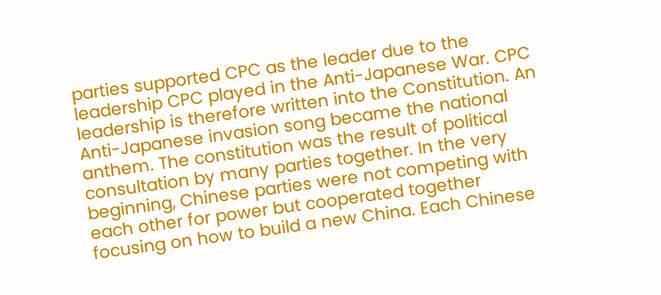parties supported CPC as the leader due to the leadership CPC played in the Anti-Japanese War. CPC leadership is therefore written into the Constitution. An Anti-Japanese invasion song became the national anthem. The constitution was the result of political consultation by many parties together. In the very beginning, Chinese parties were not competing with each other for power but cooperated together focusing on how to build a new China. Each Chinese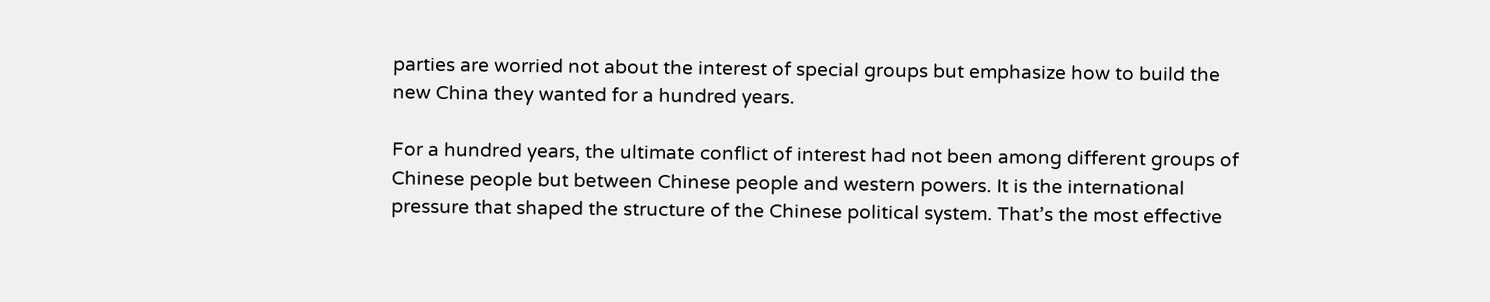parties are worried not about the interest of special groups but emphasize how to build the new China they wanted for a hundred years.

For a hundred years, the ultimate conflict of interest had not been among different groups of Chinese people but between Chinese people and western powers. It is the international pressure that shaped the structure of the Chinese political system. That’s the most effective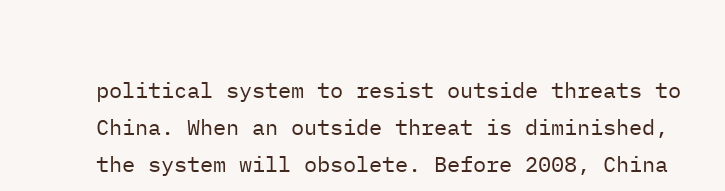political system to resist outside threats to China. When an outside threat is diminished, the system will obsolete. Before 2008, China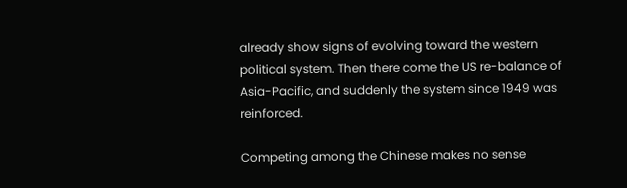already show signs of evolving toward the western political system. Then there come the US re-balance of Asia-Pacific, and suddenly the system since 1949 was reinforced.

Competing among the Chinese makes no sense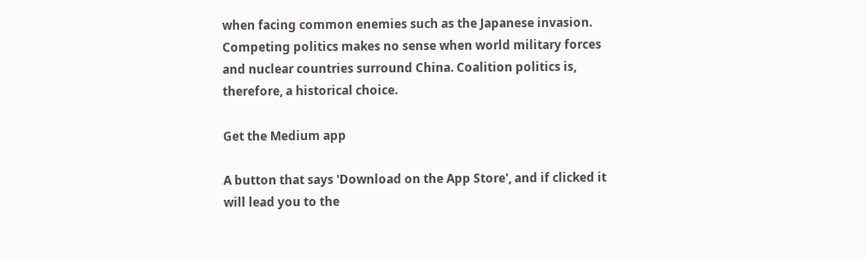when facing common enemies such as the Japanese invasion. Competing politics makes no sense when world military forces and nuclear countries surround China. Coalition politics is, therefore, a historical choice.

Get the Medium app

A button that says 'Download on the App Store', and if clicked it will lead you to the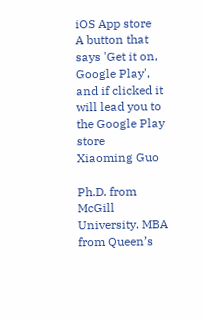iOS App store
A button that says 'Get it on, Google Play', and if clicked it will lead you to the Google Play store
Xiaoming Guo

Ph.D. from McGill University. MBA from Queen’s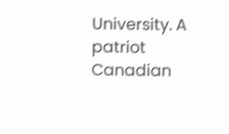University. A patriot Canadian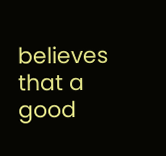believes that a good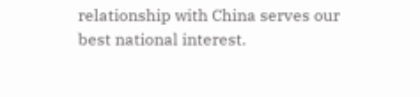relationship with China serves our best national interest.